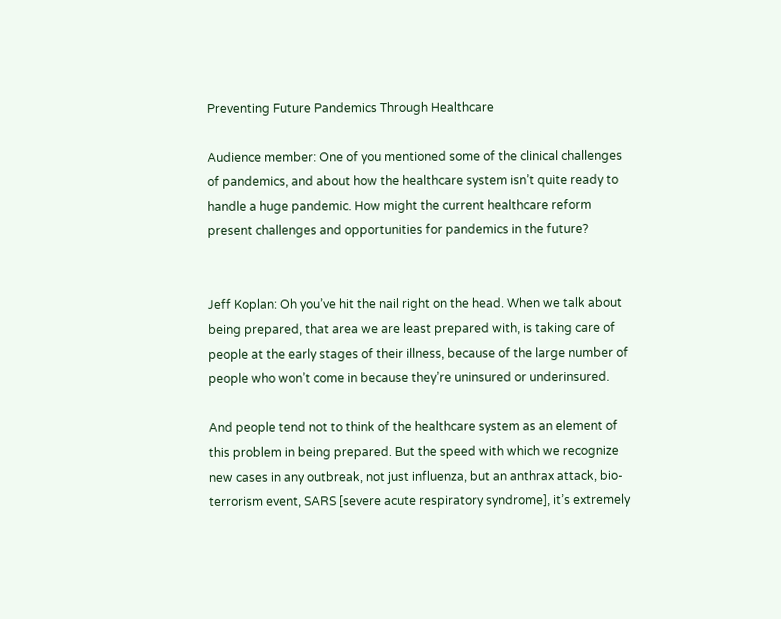Preventing Future Pandemics Through Healthcare

Audience member: One of you mentioned some of the clinical challenges of pandemics, and about how the healthcare system isn’t quite ready to handle a huge pandemic. How might the current healthcare reform present challenges and opportunities for pandemics in the future?


Jeff Koplan: Oh you’ve hit the nail right on the head. When we talk about being prepared, that area we are least prepared with, is taking care of people at the early stages of their illness, because of the large number of people who won’t come in because they’re uninsured or underinsured.

And people tend not to think of the healthcare system as an element of this problem in being prepared. But the speed with which we recognize new cases in any outbreak, not just influenza, but an anthrax attack, bio-terrorism event, SARS [severe acute respiratory syndrome], it’s extremely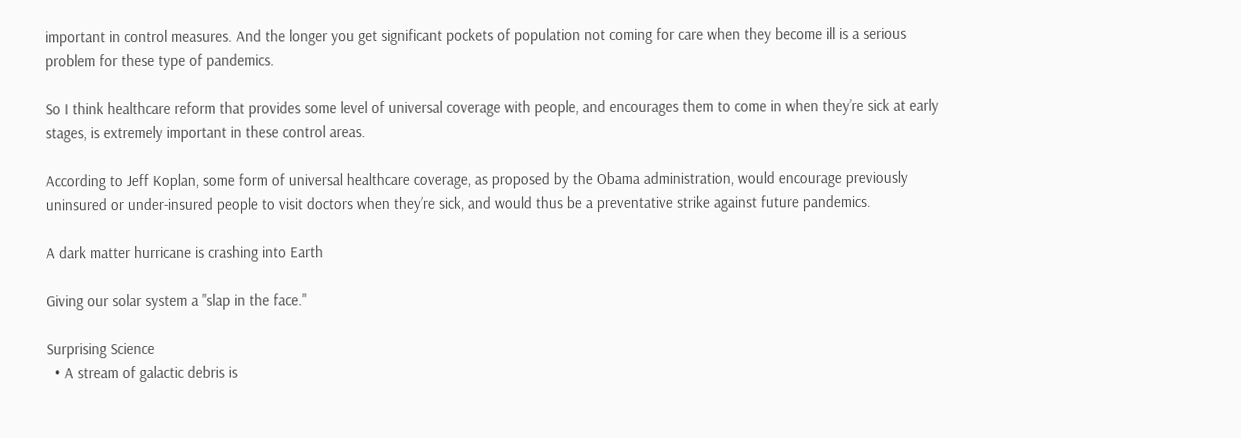important in control measures. And the longer you get significant pockets of population not coming for care when they become ill is a serious problem for these type of pandemics.

So I think healthcare reform that provides some level of universal coverage with people, and encourages them to come in when they’re sick at early stages, is extremely important in these control areas.

According to Jeff Koplan, some form of universal healthcare coverage, as proposed by the Obama administration, would encourage previously uninsured or under-insured people to visit doctors when they’re sick, and would thus be a preventative strike against future pandemics.

A dark matter hurricane is crashing into Earth

Giving our solar system a "slap in the face."

Surprising Science
  • A stream of galactic debris is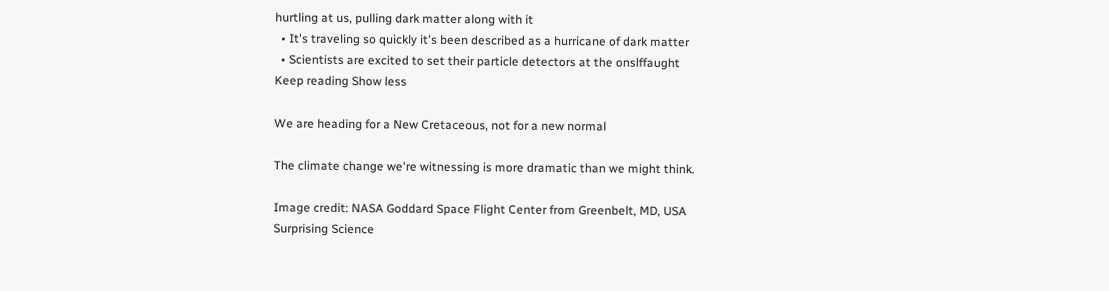hurtling at us, pulling dark matter along with it
  • It's traveling so quickly it's been described as a hurricane of dark matter
  • Scientists are excited to set their particle detectors at the onslffaught
Keep reading Show less

We are heading for a New Cretaceous, not for a new normal

The climate change we're witnessing is more dramatic than we might think.

Image credit: NASA Goddard Space Flight Center from Greenbelt, MD, USA
Surprising Science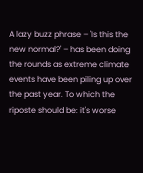A lazy buzz phrase – 'Is this the new normal?' – has been doing the rounds as extreme climate events have been piling up over the past year. To which the riposte should be: it's worse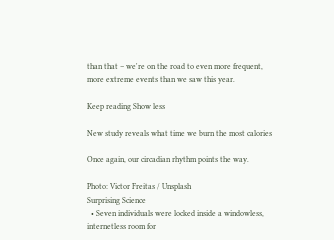than that – we're on the road to even more frequent, more extreme events than we saw this year.

Keep reading Show less

New study reveals what time we burn the most calories

Once again, our circadian rhythm points the way.

Photo: Victor Freitas / Unsplash
Surprising Science
  • Seven individuals were locked inside a windowless, internetless room for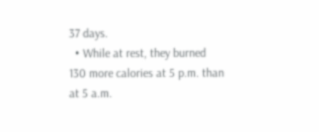37 days.
  • While at rest, they burned 130 more calories at 5 p.m. than at 5 a.m.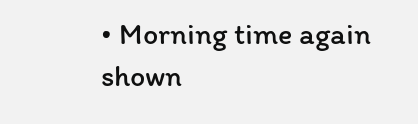• Morning time again shown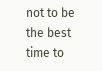not to be the best time to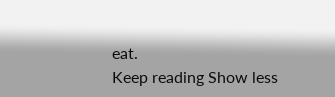eat.
Keep reading Show less